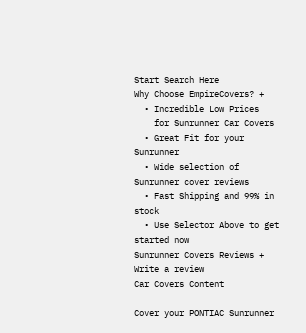Start Search Here
Why Choose EmpireCovers? +
  • Incredible Low Prices
    for Sunrunner Car Covers
  • Great Fit for your Sunrunner
  • Wide selection of Sunrunner cover reviews
  • Fast Shipping and 99% in stock
  • Use Selector Above to get started now
Sunrunner Covers Reviews +
Write a review
Car Covers Content

Cover your PONTIAC Sunrunner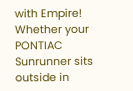with Empire! Whether your PONTIAC Sunrunner sits outside in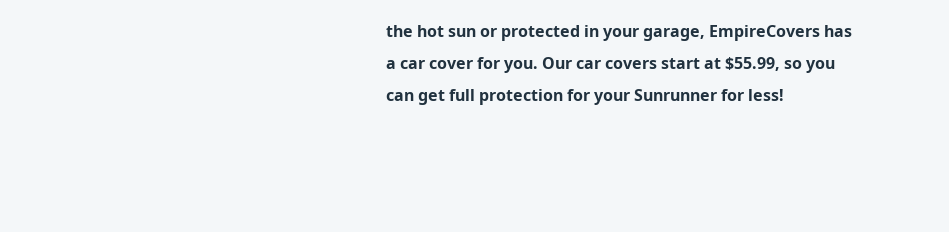the hot sun or protected in your garage, EmpireCovers has a car cover for you. Our car covers start at $55.99, so you can get full protection for your Sunrunner for less!